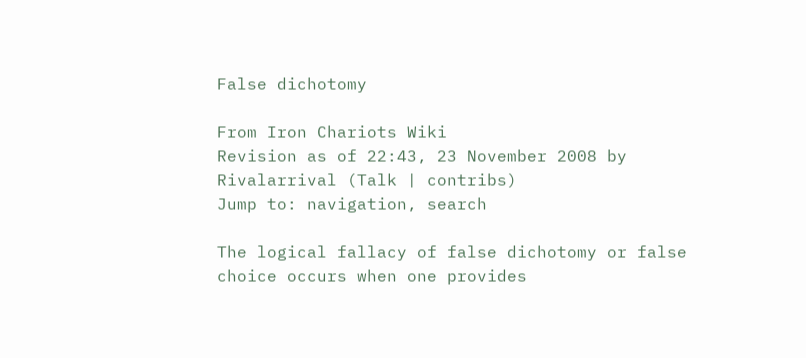False dichotomy

From Iron Chariots Wiki
Revision as of 22:43, 23 November 2008 by Rivalarrival (Talk | contribs)
Jump to: navigation, search

The logical fallacy of false dichotomy or false choice occurs when one provides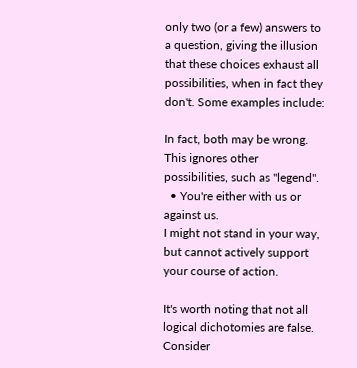only two (or a few) answers to a question, giving the illusion that these choices exhaust all possibilities, when in fact they don't. Some examples include:

In fact, both may be wrong.
This ignores other possibilities, such as "legend".
  • You're either with us or against us.
I might not stand in your way, but cannot actively support your course of action.

It's worth noting that not all logical dichotomies are false. Consider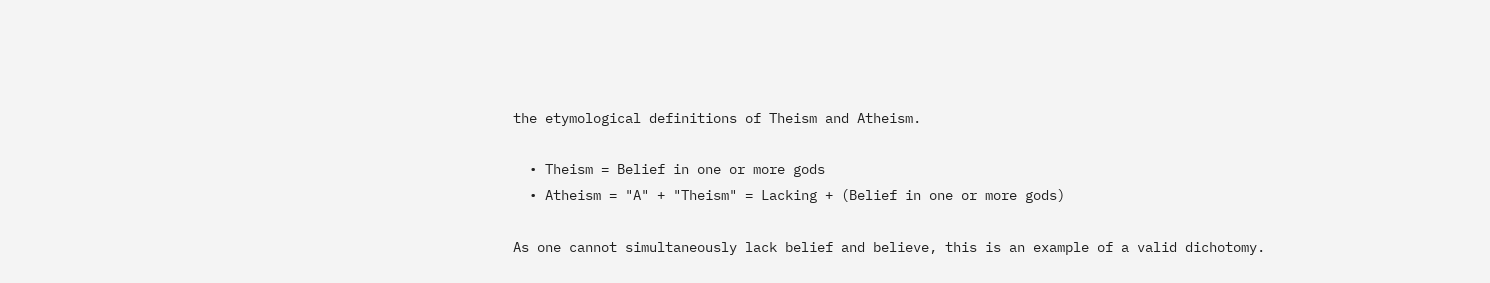the etymological definitions of Theism and Atheism.

  • Theism = Belief in one or more gods
  • Atheism = "A" + "Theism" = Lacking + (Belief in one or more gods)

As one cannot simultaneously lack belief and believe, this is an example of a valid dichotomy.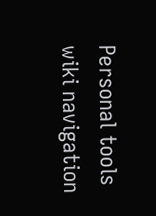Personal tools
wiki navigation